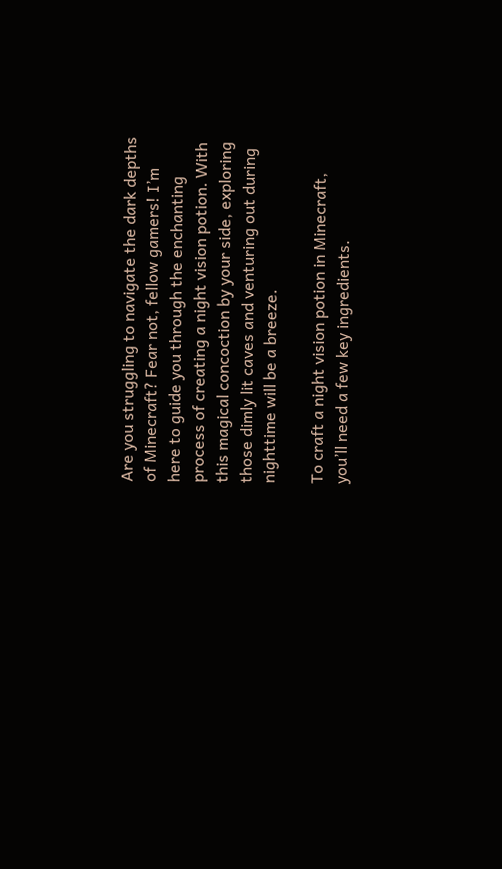Are you struggling to navigate the dark depths of Minecraft? Fear not, fellow gamers! I’m here to guide you through the enchanting process of creating a night vision potion. With this magical concoction by your side, exploring those dimly lit caves and venturing out during nighttime will be a breeze.

To craft a night vision potion in Minecraft, you’ll need a few key ingredients.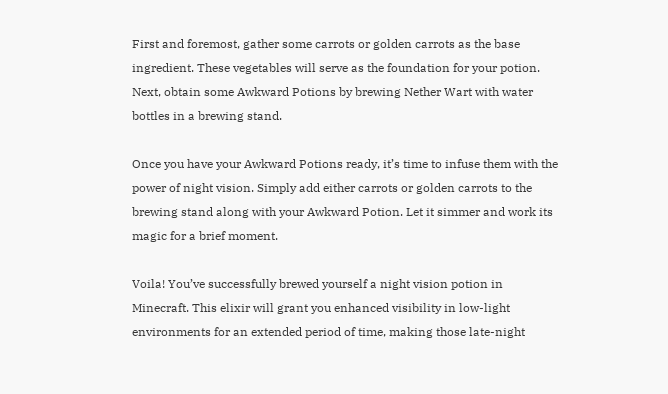First and foremost, gather some carrots or golden carrots as the base ingredient. These vegetables will serve as the foundation for your potion. Next, obtain some Awkward Potions by brewing Nether Wart with water bottles in a brewing stand.

Once you have your Awkward Potions ready, it’s time to infuse them with the power of night vision. Simply add either carrots or golden carrots to the brewing stand along with your Awkward Potion. Let it simmer and work its magic for a brief moment.

Voila! You’ve successfully brewed yourself a night vision potion in Minecraft. This elixir will grant you enhanced visibility in low-light environments for an extended period of time, making those late-night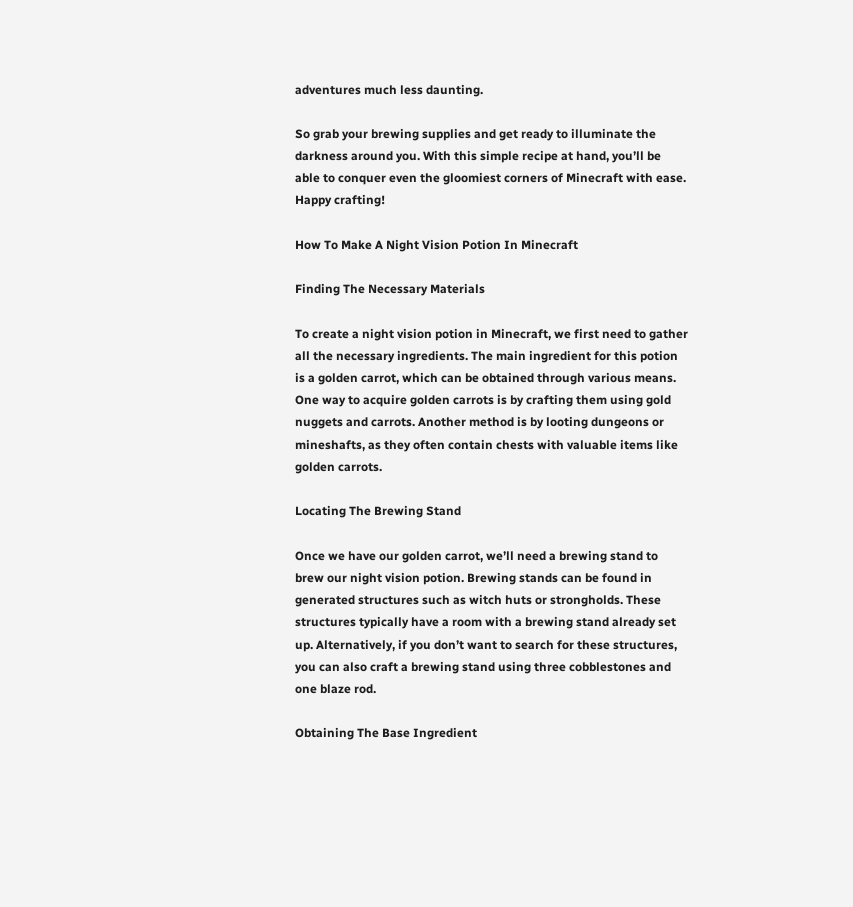adventures much less daunting.

So grab your brewing supplies and get ready to illuminate the darkness around you. With this simple recipe at hand, you’ll be able to conquer even the gloomiest corners of Minecraft with ease. Happy crafting!

How To Make A Night Vision Potion In Minecraft

Finding The Necessary Materials

To create a night vision potion in Minecraft, we first need to gather all the necessary ingredients. The main ingredient for this potion is a golden carrot, which can be obtained through various means. One way to acquire golden carrots is by crafting them using gold nuggets and carrots. Another method is by looting dungeons or mineshafts, as they often contain chests with valuable items like golden carrots.

Locating The Brewing Stand

Once we have our golden carrot, we’ll need a brewing stand to brew our night vision potion. Brewing stands can be found in generated structures such as witch huts or strongholds. These structures typically have a room with a brewing stand already set up. Alternatively, if you don’t want to search for these structures, you can also craft a brewing stand using three cobblestones and one blaze rod.

Obtaining The Base Ingredient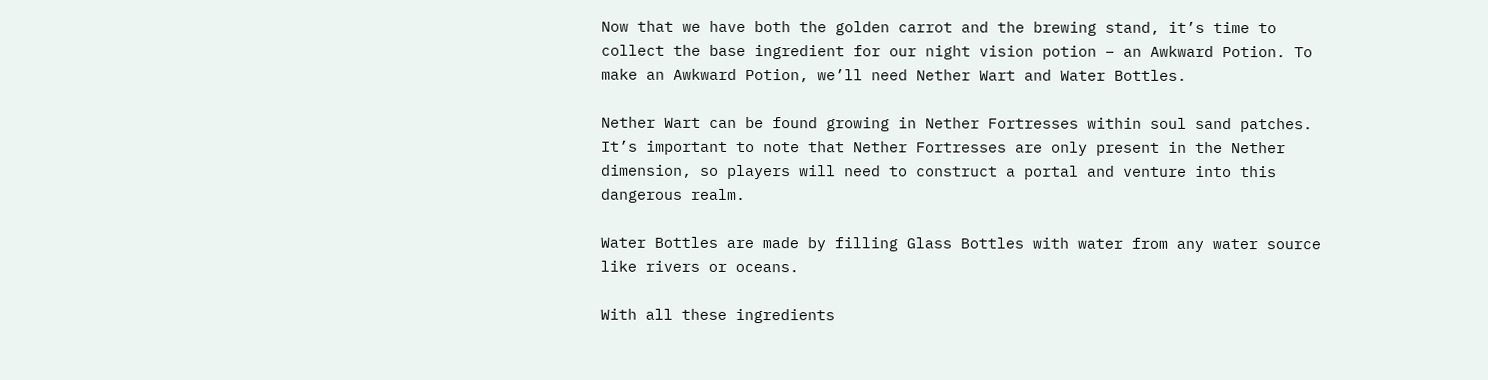Now that we have both the golden carrot and the brewing stand, it’s time to collect the base ingredient for our night vision potion – an Awkward Potion. To make an Awkward Potion, we’ll need Nether Wart and Water Bottles.

Nether Wart can be found growing in Nether Fortresses within soul sand patches. It’s important to note that Nether Fortresses are only present in the Nether dimension, so players will need to construct a portal and venture into this dangerous realm.

Water Bottles are made by filling Glass Bottles with water from any water source like rivers or oceans.

With all these ingredients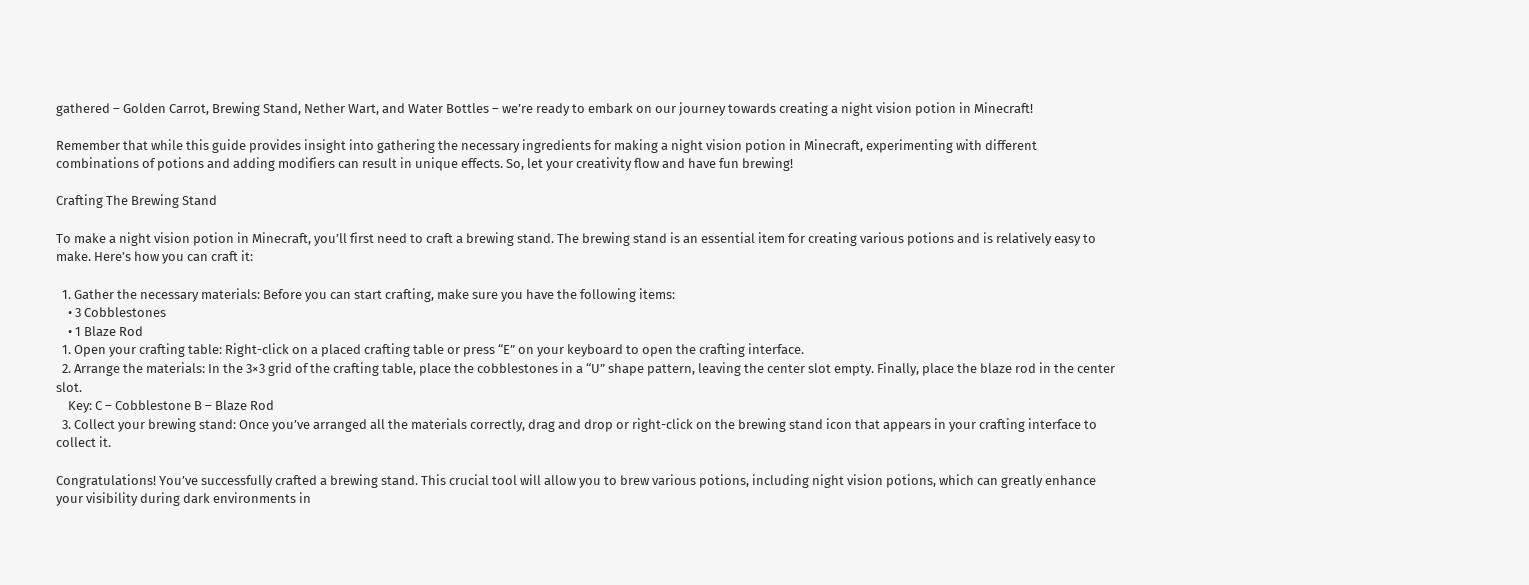gathered – Golden Carrot, Brewing Stand, Nether Wart, and Water Bottles – we’re ready to embark on our journey towards creating a night vision potion in Minecraft!

Remember that while this guide provides insight into gathering the necessary ingredients for making a night vision potion in Minecraft, experimenting with different combinations of potions and adding modifiers can result in unique effects. So, let your creativity flow and have fun brewing!

Crafting The Brewing Stand

To make a night vision potion in Minecraft, you’ll first need to craft a brewing stand. The brewing stand is an essential item for creating various potions and is relatively easy to make. Here’s how you can craft it:

  1. Gather the necessary materials: Before you can start crafting, make sure you have the following items:
    • 3 Cobblestones
    • 1 Blaze Rod
  1. Open your crafting table: Right-click on a placed crafting table or press “E” on your keyboard to open the crafting interface.
  2. Arrange the materials: In the 3×3 grid of the crafting table, place the cobblestones in a “U” shape pattern, leaving the center slot empty. Finally, place the blaze rod in the center slot.
    Key: C – Cobblestone B – Blaze Rod
  3. Collect your brewing stand: Once you’ve arranged all the materials correctly, drag and drop or right-click on the brewing stand icon that appears in your crafting interface to collect it.

Congratulations! You’ve successfully crafted a brewing stand. This crucial tool will allow you to brew various potions, including night vision potions, which can greatly enhance your visibility during dark environments in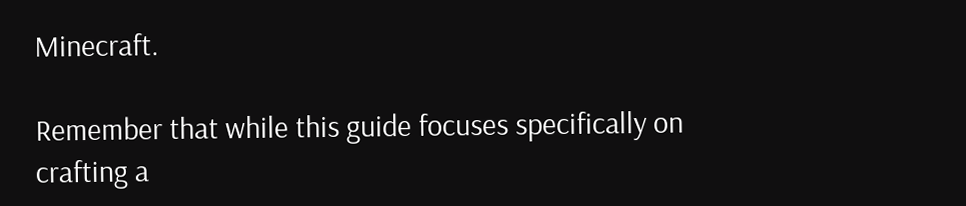Minecraft.

Remember that while this guide focuses specifically on crafting a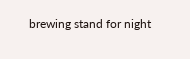brewing stand for night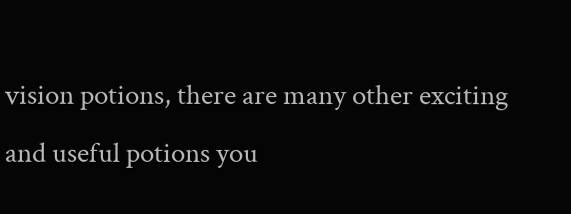vision potions, there are many other exciting and useful potions you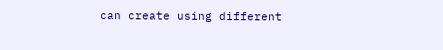can create using different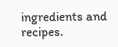ingredients and recipes.